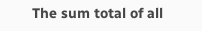The sum total of all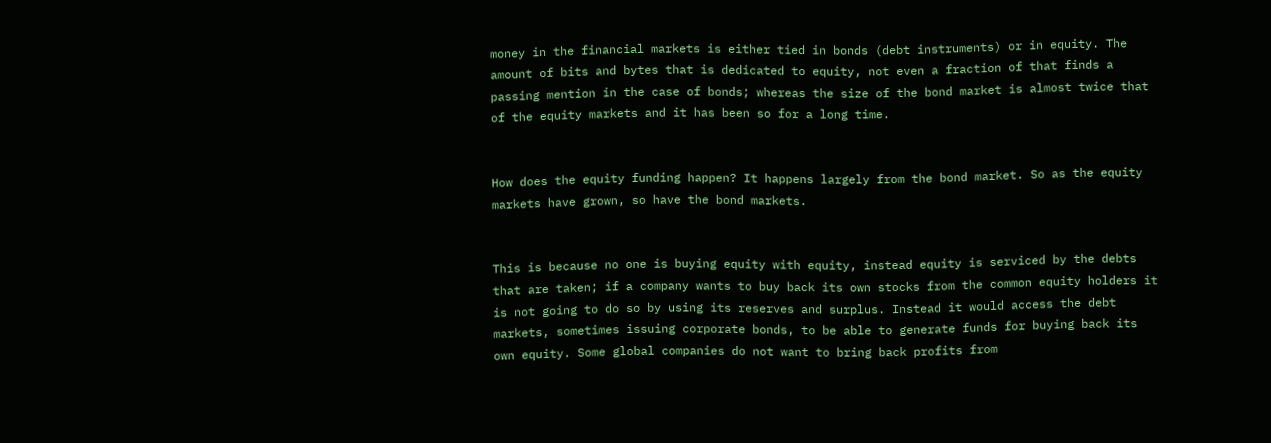money in the financial markets is either tied in bonds (debt instruments) or in equity. The amount of bits and bytes that is dedicated to equity, not even a fraction of that finds a passing mention in the case of bonds; whereas the size of the bond market is almost twice that of the equity markets and it has been so for a long time.


How does the equity funding happen? It happens largely from the bond market. So as the equity markets have grown, so have the bond markets.


This is because no one is buying equity with equity, instead equity is serviced by the debts that are taken; if a company wants to buy back its own stocks from the common equity holders it is not going to do so by using its reserves and surplus. Instead it would access the debt markets, sometimes issuing corporate bonds, to be able to generate funds for buying back its own equity. Some global companies do not want to bring back profits from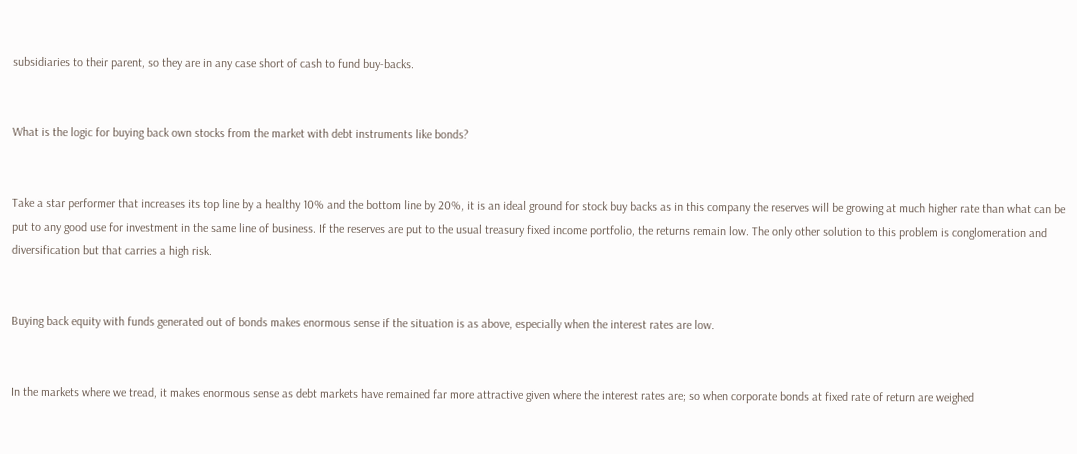subsidiaries to their parent, so they are in any case short of cash to fund buy-backs.


What is the logic for buying back own stocks from the market with debt instruments like bonds?


Take a star performer that increases its top line by a healthy 10% and the bottom line by 20%, it is an ideal ground for stock buy backs as in this company the reserves will be growing at much higher rate than what can be put to any good use for investment in the same line of business. If the reserves are put to the usual treasury fixed income portfolio, the returns remain low. The only other solution to this problem is conglomeration and diversification but that carries a high risk.


Buying back equity with funds generated out of bonds makes enormous sense if the situation is as above, especially when the interest rates are low.


In the markets where we tread, it makes enormous sense as debt markets have remained far more attractive given where the interest rates are; so when corporate bonds at fixed rate of return are weighed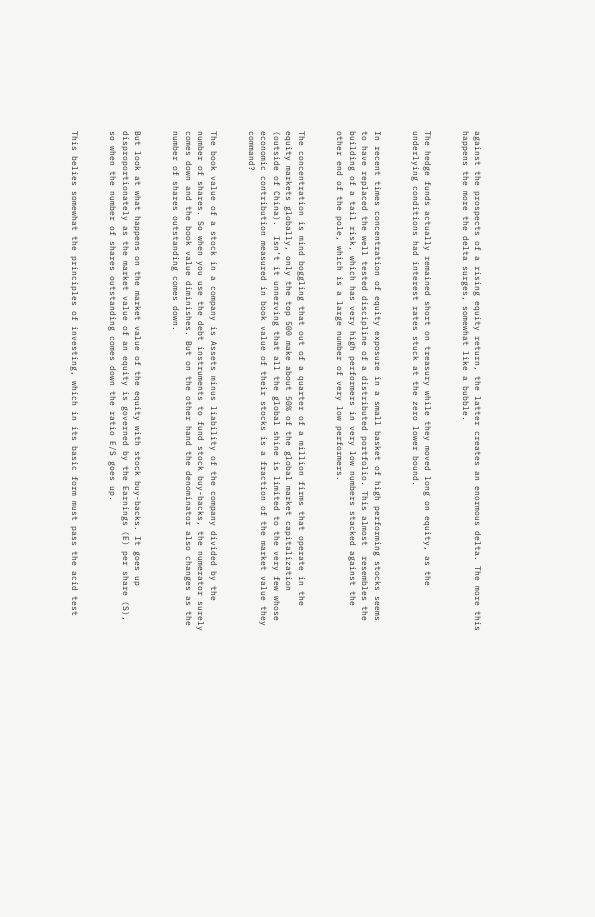against the prospects of a rising equity return, the latter creates an enormous delta. The more this happens the more the delta surges, somewhat like a bubble.


The hedge funds actually remained short on treasury while they moved long on equity, as the underlying conditions had interest rates stuck at the zero lower bound.


In recent times concentration of equity exposure in a small basket of high performing stocks seems to have replaced the well tested discipline of a distributed portfolio. This almost  resembles the building of a tail risk, which has very high performers in very low numbers stacked against the other end of the pole, which is a large number of very low performers.


The concentration is mind boggling that out of a quarter of a million firms that operate in the equity markets globally, only the top 500 make about 50% of the global market capitalization (outside of China).  Isn’t it unnerving that all the global shine is limited to the very few whose economic contribution measured in book value of their stocks is a fraction of the market value they command?


The book value of a stock in a company is Assets minus liability of the company divided by the number of shares. So when you use the debt instruments to fund stock buy-backs, the numerator surely comes down and the book value diminishes. But on the other hand the denominator also changes as the number of shares outstanding comes down.


But look at what happens on the market value of the equity with stock buy-backs. It goes up disproportionately as the market value of an equity is governed by the Earnings (E) per share (S), so when the number of shares outstanding comes down the ratio E/S goes up.


This belies somewhat the principles of investing, which in its basic form must pass the acid test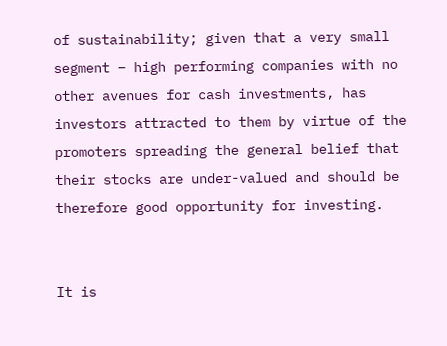of sustainability; given that a very small segment – high performing companies with no other avenues for cash investments, has investors attracted to them by virtue of the promoters spreading the general belief that their stocks are under-valued and should be therefore good opportunity for investing.


It is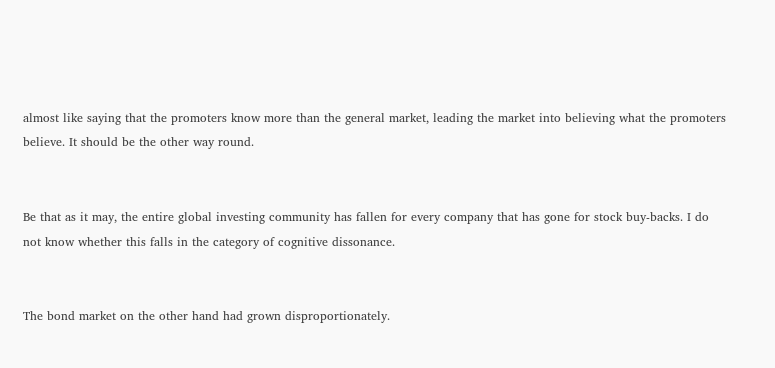almost like saying that the promoters know more than the general market, leading the market into believing what the promoters believe. It should be the other way round.


Be that as it may, the entire global investing community has fallen for every company that has gone for stock buy-backs. I do not know whether this falls in the category of cognitive dissonance.


The bond market on the other hand had grown disproportionately.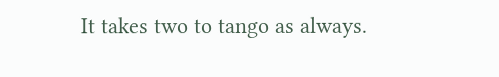It takes two to tango as always.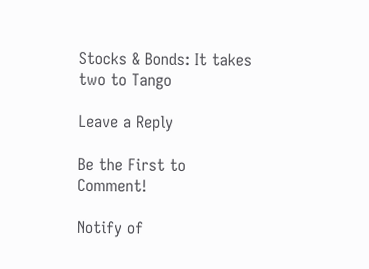Stocks & Bonds: It takes two to Tango

Leave a Reply

Be the First to Comment!

Notify of